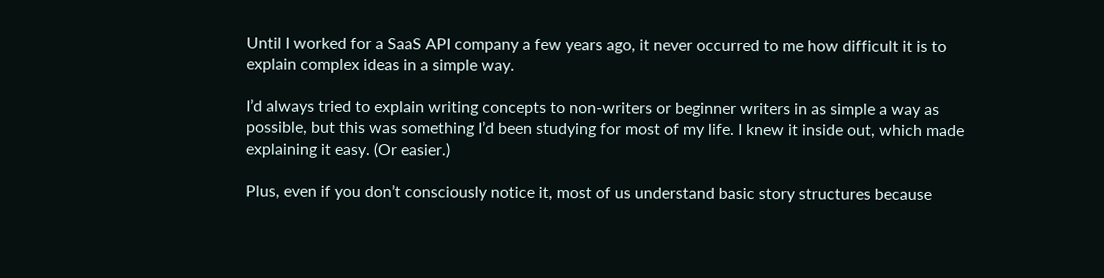Until I worked for a SaaS API company a few years ago, it never occurred to me how difficult it is to explain complex ideas in a simple way.

I’d always tried to explain writing concepts to non-writers or beginner writers in as simple a way as possible, but this was something I’d been studying for most of my life. I knew it inside out, which made explaining it easy. (Or easier.)

Plus, even if you don’t consciously notice it, most of us understand basic story structures because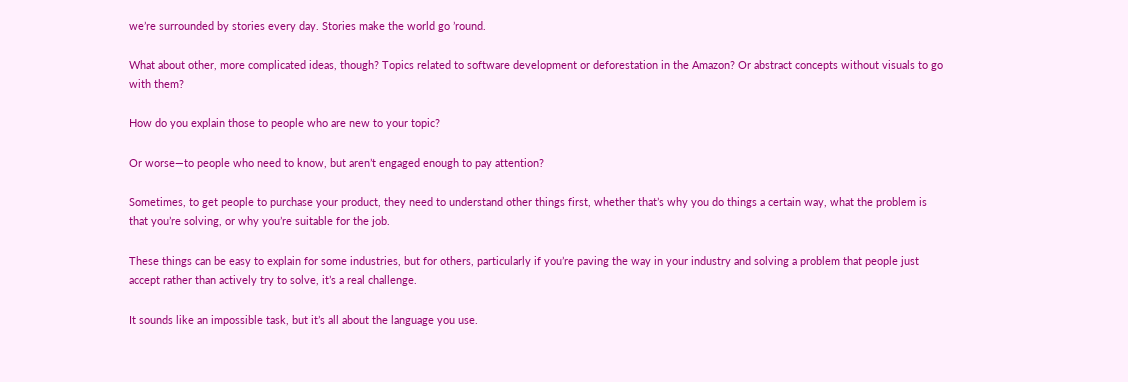we’re surrounded by stories every day. Stories make the world go ’round.

What about other, more complicated ideas, though? Topics related to software development or deforestation in the Amazon? Or abstract concepts without visuals to go with them?

How do you explain those to people who are new to your topic?

Or worse—to people who need to know, but aren’t engaged enough to pay attention?

Sometimes, to get people to purchase your product, they need to understand other things first, whether that’s why you do things a certain way, what the problem is that you’re solving, or why you’re suitable for the job.

These things can be easy to explain for some industries, but for others, particularly if you’re paving the way in your industry and solving a problem that people just accept rather than actively try to solve, it’s a real challenge.

It sounds like an impossible task, but it’s all about the language you use.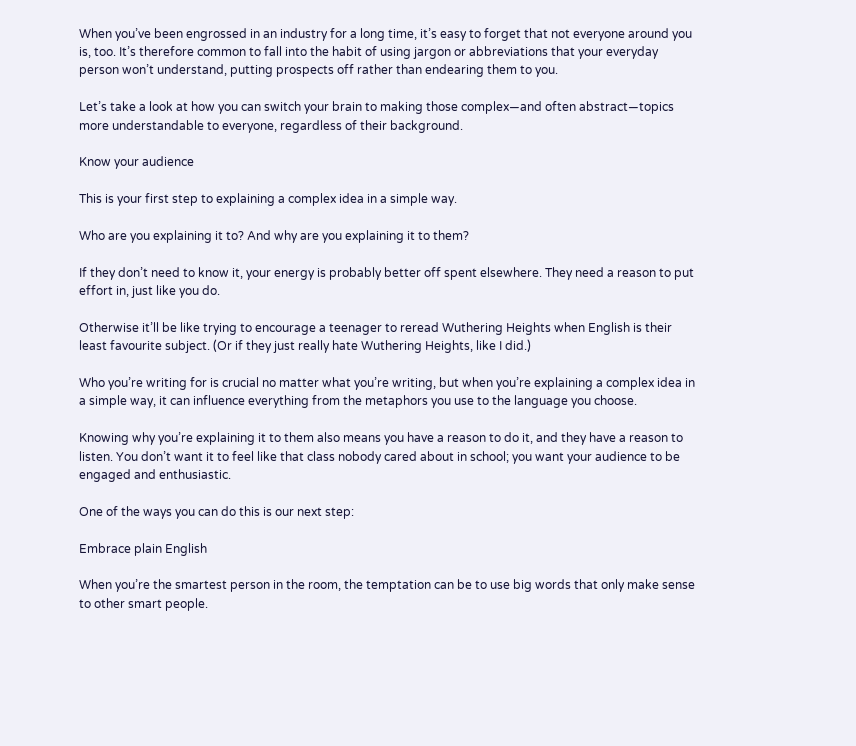When you’ve been engrossed in an industry for a long time, it’s easy to forget that not everyone around you is, too. It’s therefore common to fall into the habit of using jargon or abbreviations that your everyday person won’t understand, putting prospects off rather than endearing them to you.

Let’s take a look at how you can switch your brain to making those complex—and often abstract—topics more understandable to everyone, regardless of their background.

Know your audience

This is your first step to explaining a complex idea in a simple way.

Who are you explaining it to? And why are you explaining it to them?

If they don’t need to know it, your energy is probably better off spent elsewhere. They need a reason to put effort in, just like you do.

Otherwise it’ll be like trying to encourage a teenager to reread Wuthering Heights when English is their least favourite subject. (Or if they just really hate Wuthering Heights, like I did.)

Who you’re writing for is crucial no matter what you’re writing, but when you’re explaining a complex idea in a simple way, it can influence everything from the metaphors you use to the language you choose.

Knowing why you’re explaining it to them also means you have a reason to do it, and they have a reason to listen. You don’t want it to feel like that class nobody cared about in school; you want your audience to be engaged and enthusiastic.

One of the ways you can do this is our next step:

Embrace plain English

When you’re the smartest person in the room, the temptation can be to use big words that only make sense to other smart people.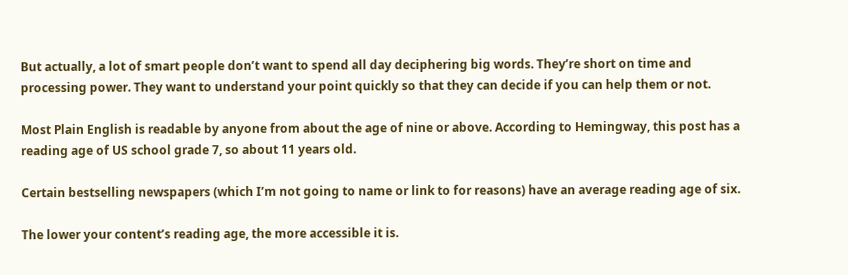But actually, a lot of smart people don’t want to spend all day deciphering big words. They’re short on time and processing power. They want to understand your point quickly so that they can decide if you can help them or not.

Most Plain English is readable by anyone from about the age of nine or above. According to Hemingway, this post has a reading age of US school grade 7, so about 11 years old.

Certain bestselling newspapers (which I’m not going to name or link to for reasons) have an average reading age of six.

The lower your content’s reading age, the more accessible it is.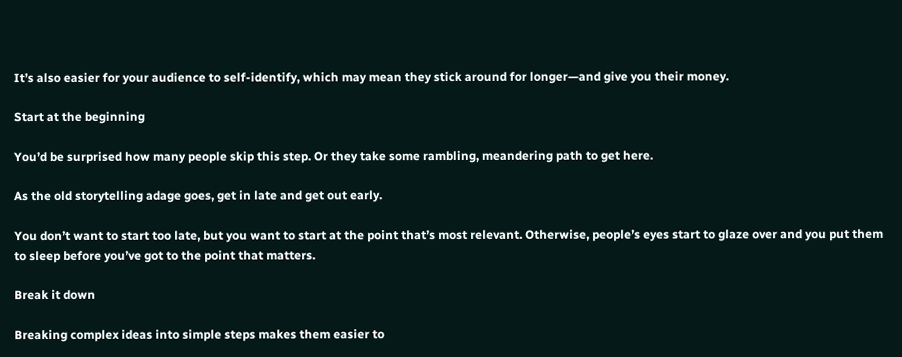It’s also easier for your audience to self-identify, which may mean they stick around for longer—and give you their money.

Start at the beginning

You’d be surprised how many people skip this step. Or they take some rambling, meandering path to get here.

As the old storytelling adage goes, get in late and get out early.

You don’t want to start too late, but you want to start at the point that’s most relevant. Otherwise, people’s eyes start to glaze over and you put them to sleep before you’ve got to the point that matters.

Break it down

Breaking complex ideas into simple steps makes them easier to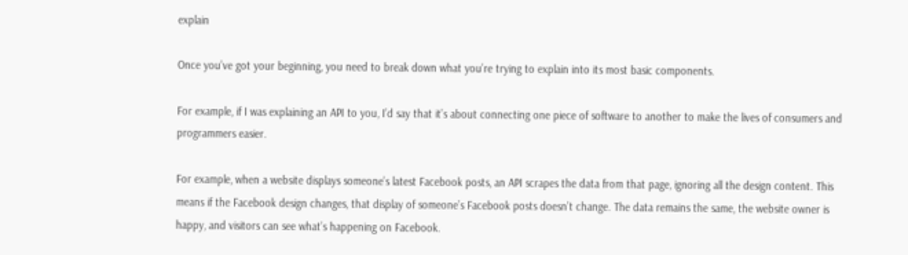explain

Once you’ve got your beginning, you need to break down what you’re trying to explain into its most basic components.

For example, if I was explaining an API to you, I’d say that it’s about connecting one piece of software to another to make the lives of consumers and programmers easier.

For example, when a website displays someone’s latest Facebook posts, an API scrapes the data from that page, ignoring all the design content. This means if the Facebook design changes, that display of someone’s Facebook posts doesn’t change. The data remains the same, the website owner is happy, and visitors can see what’s happening on Facebook.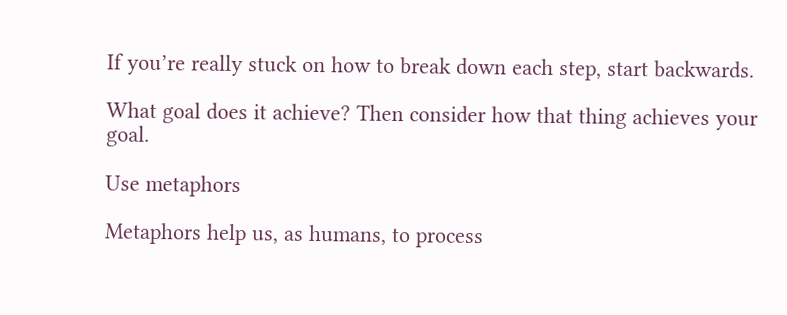If you’re really stuck on how to break down each step, start backwards.

What goal does it achieve? Then consider how that thing achieves your goal.

Use metaphors

Metaphors help us, as humans, to process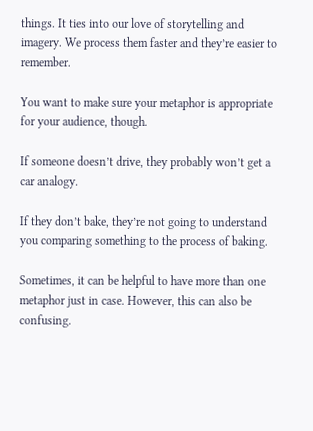things. It ties into our love of storytelling and imagery. We process them faster and they’re easier to remember.

You want to make sure your metaphor is appropriate for your audience, though.

If someone doesn’t drive, they probably won’t get a car analogy.

If they don’t bake, they’re not going to understand you comparing something to the process of baking.

Sometimes, it can be helpful to have more than one metaphor just in case. However, this can also be confusing.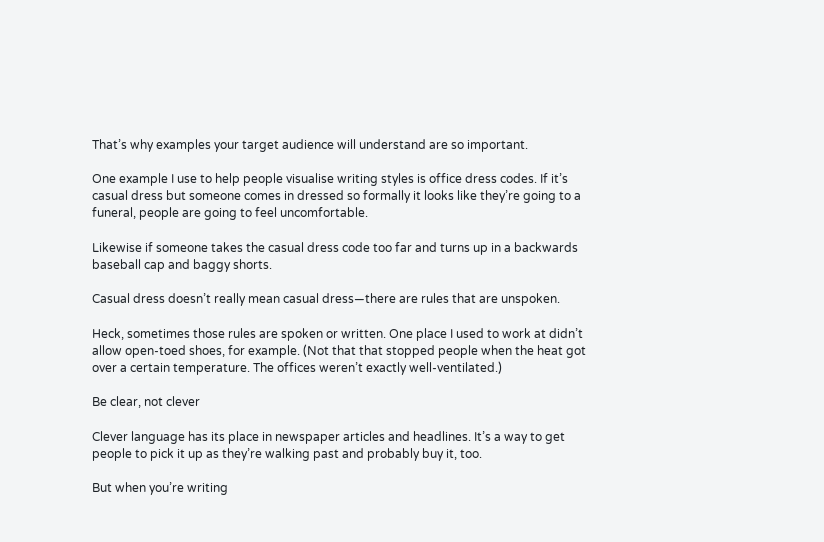That’s why examples your target audience will understand are so important.

One example I use to help people visualise writing styles is office dress codes. If it’s casual dress but someone comes in dressed so formally it looks like they’re going to a funeral, people are going to feel uncomfortable.

Likewise if someone takes the casual dress code too far and turns up in a backwards baseball cap and baggy shorts.

Casual dress doesn’t really mean casual dress—there are rules that are unspoken.

Heck, sometimes those rules are spoken or written. One place I used to work at didn’t allow open-toed shoes, for example. (Not that that stopped people when the heat got over a certain temperature. The offices weren’t exactly well-ventilated.)

Be clear, not clever

Clever language has its place in newspaper articles and headlines. It’s a way to get people to pick it up as they’re walking past and probably buy it, too.

But when you’re writing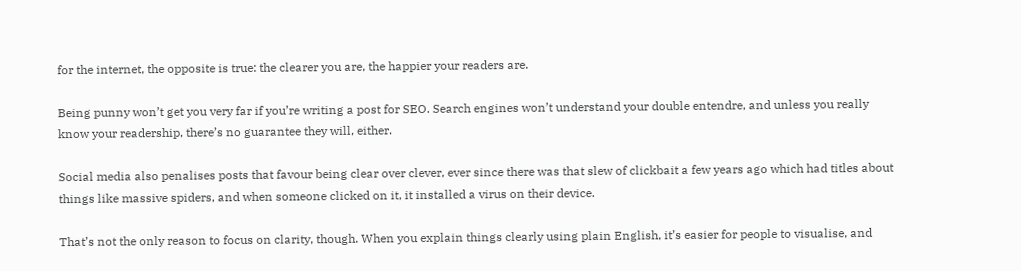for the internet, the opposite is true: the clearer you are, the happier your readers are.

Being punny won’t get you very far if you’re writing a post for SEO. Search engines won’t understand your double entendre, and unless you really know your readership, there’s no guarantee they will, either.

Social media also penalises posts that favour being clear over clever, ever since there was that slew of clickbait a few years ago which had titles about things like massive spiders, and when someone clicked on it, it installed a virus on their device.

That’s not the only reason to focus on clarity, though. When you explain things clearly using plain English, it’s easier for people to visualise, and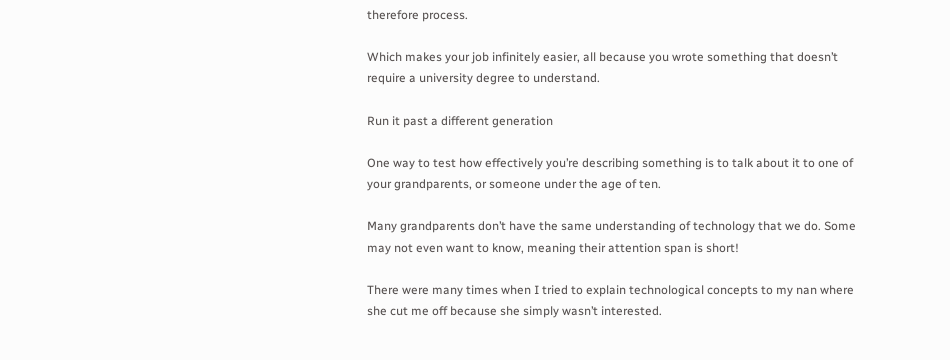therefore process.

Which makes your job infinitely easier, all because you wrote something that doesn’t require a university degree to understand.

Run it past a different generation

One way to test how effectively you’re describing something is to talk about it to one of your grandparents, or someone under the age of ten.

Many grandparents don’t have the same understanding of technology that we do. Some may not even want to know, meaning their attention span is short!

There were many times when I tried to explain technological concepts to my nan where she cut me off because she simply wasn’t interested.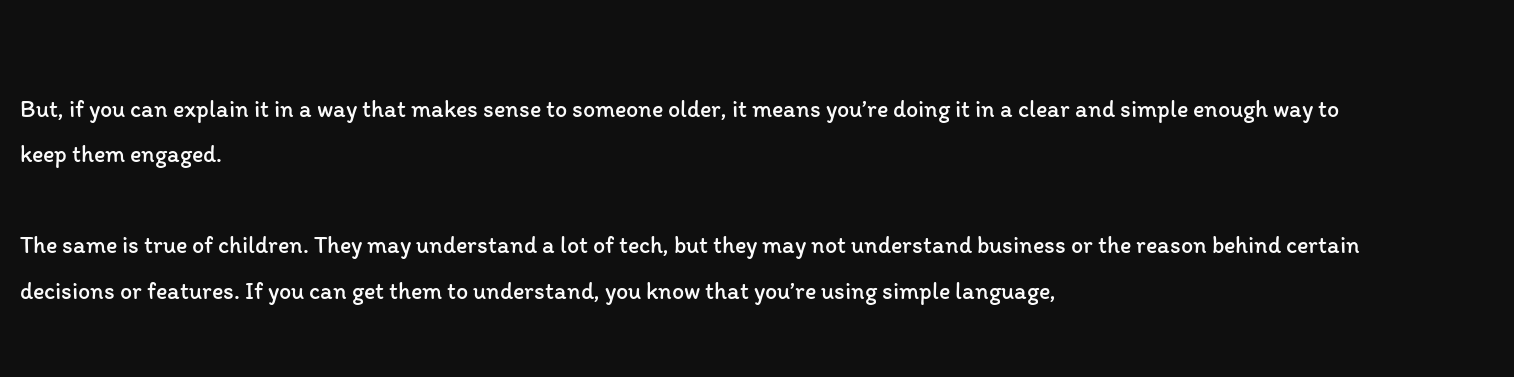But, if you can explain it in a way that makes sense to someone older, it means you’re doing it in a clear and simple enough way to keep them engaged.

The same is true of children. They may understand a lot of tech, but they may not understand business or the reason behind certain decisions or features. If you can get them to understand, you know that you’re using simple language,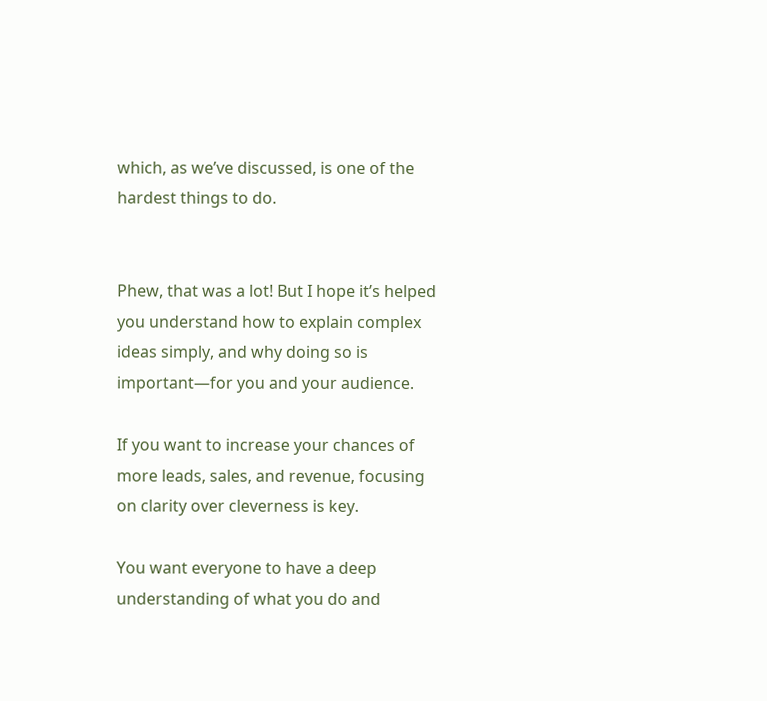which, as we’ve discussed, is one of the hardest things to do.


Phew, that was a lot! But I hope it’s helped you understand how to explain complex ideas simply, and why doing so is important—for you and your audience.

If you want to increase your chances of more leads, sales, and revenue, focusing on clarity over cleverness is key.

You want everyone to have a deep understanding of what you do and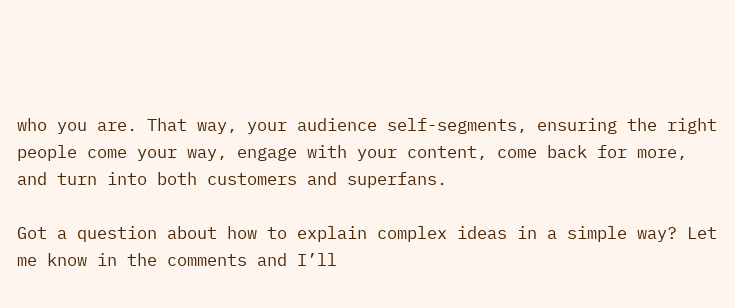who you are. That way, your audience self-segments, ensuring the right people come your way, engage with your content, come back for more, and turn into both customers and superfans.

Got a question about how to explain complex ideas in a simple way? Let me know in the comments and I’ll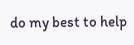do my best to help